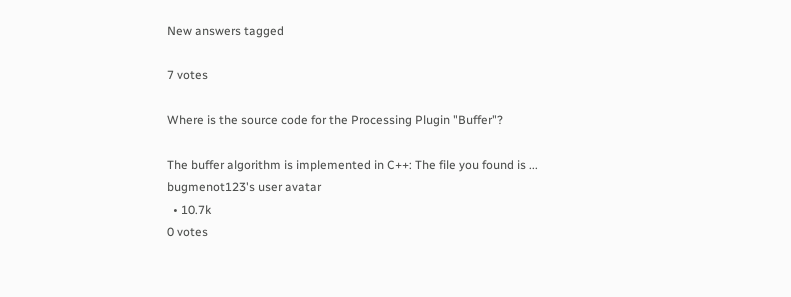New answers tagged

7 votes

Where is the source code for the Processing Plugin "Buffer"?

The buffer algorithm is implemented in C++: The file you found is ...
bugmenot123's user avatar
  • 10.7k
0 votes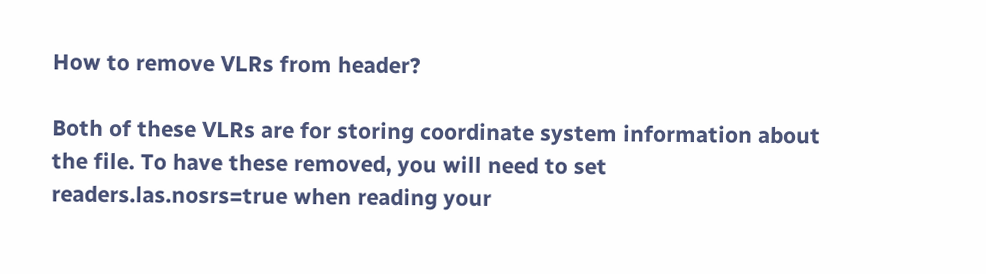How to remove VLRs from header?

Both of these VLRs are for storing coordinate system information about the file. To have these removed, you will need to set readers.las.nosrs=true when reading your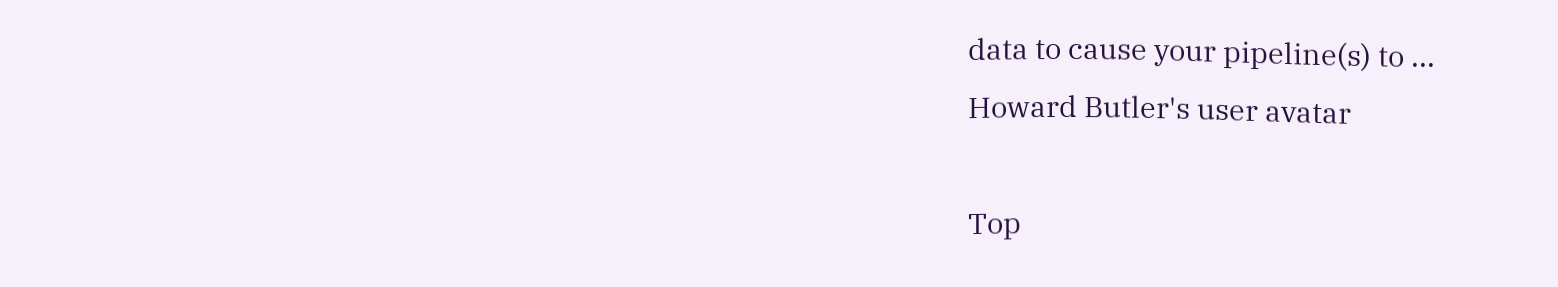data to cause your pipeline(s) to ...
Howard Butler's user avatar

Top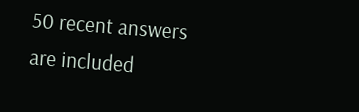50 recent answers are included